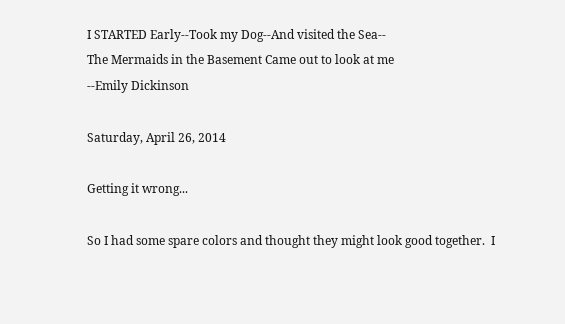I STARTED Early--Took my Dog--And visited the Sea--
The Mermaids in the Basement Came out to look at me
--Emily Dickinson

Saturday, April 26, 2014

Getting it wrong...

So I had some spare colors and thought they might look good together.  I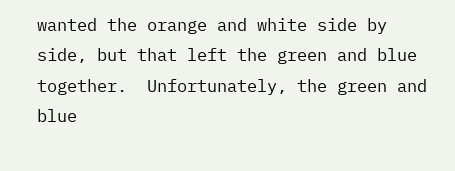wanted the orange and white side by side, but that left the green and blue together.  Unfortunately, the green and blue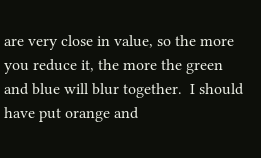are very close in value, so the more you reduce it, the more the green and blue will blur together.  I should have put orange and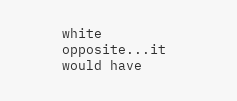white opposite...it would have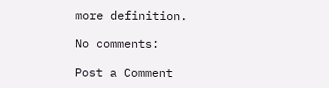more definition.

No comments:

Post a Comment